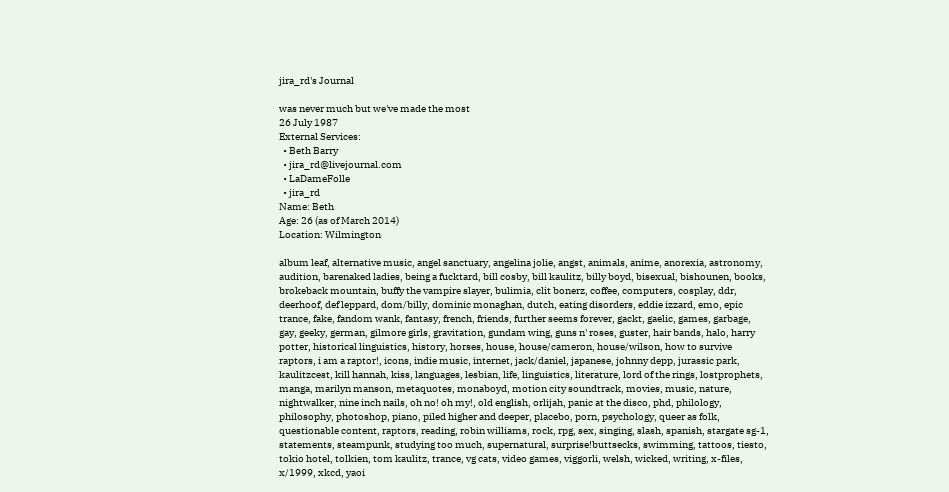jira_rd's Journal

was never much but we've made the most
26 July 1987
External Services:
  • Beth Barry
  • jira_rd@livejournal.com
  • LaDameFolle
  • jira_rd
Name: Beth
Age: 26 (as of March 2014)
Location: Wilmington

album leaf, alternative music, angel sanctuary, angelina jolie, angst, animals, anime, anorexia, astronomy, audition, barenaked ladies, being a fucktard, bill cosby, bill kaulitz, billy boyd, bisexual, bishounen, books, brokeback mountain, buffy the vampire slayer, bulimia, clit bonerz, coffee, computers, cosplay, ddr, deerhoof, def leppard, dom/billy, dominic monaghan, dutch, eating disorders, eddie izzard, emo, epic trance, fake, fandom wank, fantasy, french, friends, further seems forever, gackt, gaelic, games, garbage, gay, geeky, german, gilmore girls, gravitation, gundam wing, guns n' roses, guster, hair bands, halo, harry potter, historical linguistics, history, horses, house, house/cameron, house/wilson, how to survive raptors, i am a raptor!, icons, indie music, internet, jack/daniel, japanese, johnny depp, jurassic park, kaulitzcest, kill hannah, kiss, languages, lesbian, life, linguistics, literature, lord of the rings, lostprophets, manga, marilyn manson, metaquotes, monaboyd, motion city soundtrack, movies, music, nature, nightwalker, nine inch nails, oh no! oh my!, old english, orlijah, panic at the disco, phd, philology, philosophy, photoshop, piano, piled higher and deeper, placebo, porn, psychology, queer as folk, questionable content, raptors, reading, robin williams, rock, rpg, sex, singing, slash, spanish, stargate sg-1, statements, steampunk, studying too much, supernatural, surprise!buttsecks, swimming, tattoos, tiesto, tokio hotel, tolkien, tom kaulitz, trance, vg cats, video games, viggorli, welsh, wicked, writing, x-files, x/1999, xkcd, yaoi